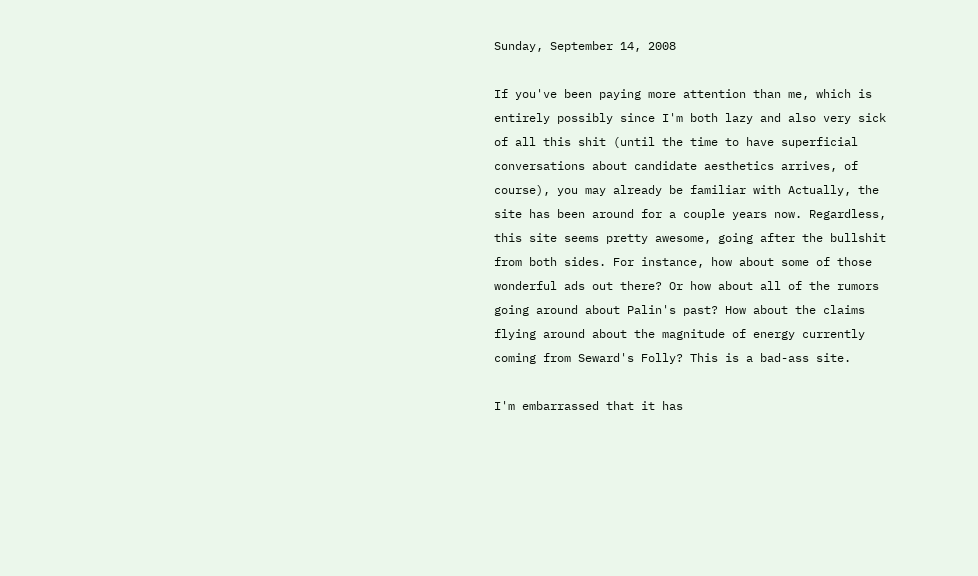Sunday, September 14, 2008

If you've been paying more attention than me, which is entirely possibly since I'm both lazy and also very sick of all this shit (until the time to have superficial conversations about candidate aesthetics arrives, of course), you may already be familiar with Actually, the site has been around for a couple years now. Regardless, this site seems pretty awesome, going after the bullshit from both sides. For instance, how about some of those wonderful ads out there? Or how about all of the rumors going around about Palin's past? How about the claims flying around about the magnitude of energy currently coming from Seward's Folly? This is a bad-ass site.

I'm embarrassed that it has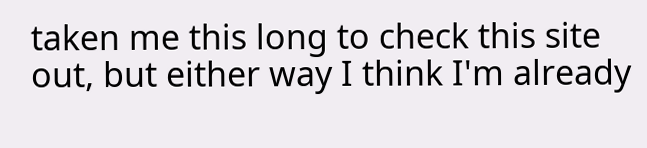taken me this long to check this site out, but either way I think I'm already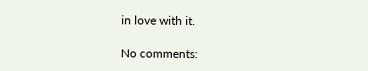in love with it.

No comments: